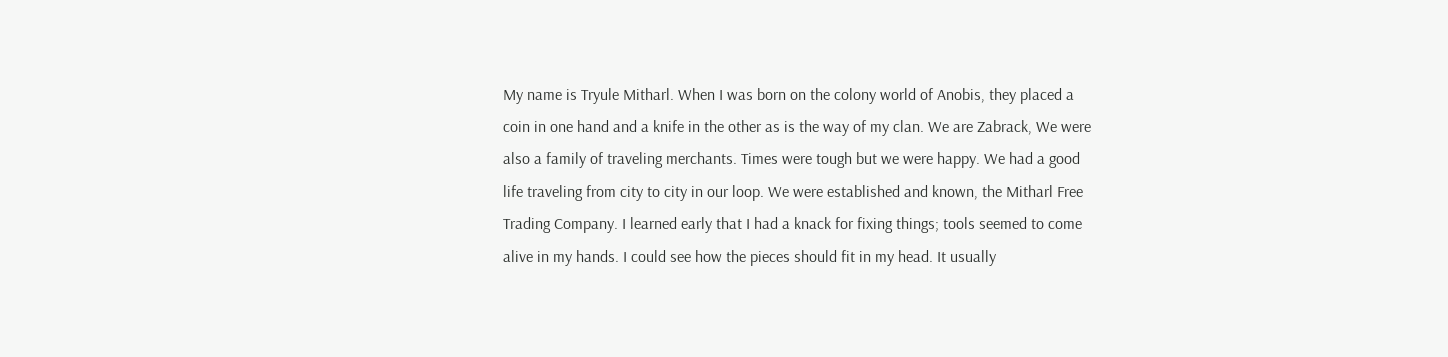My name is Tryule Mitharl. When I was born on the colony world of Anobis, they placed a coin in one hand and a knife in the other as is the way of my clan. We are Zabrack, We were also a family of traveling merchants. Times were tough but we were happy. We had a good life traveling from city to city in our loop. We were established and known, the Mitharl Free Trading Company. I learned early that I had a knack for fixing things; tools seemed to come alive in my hands. I could see how the pieces should fit in my head. It usually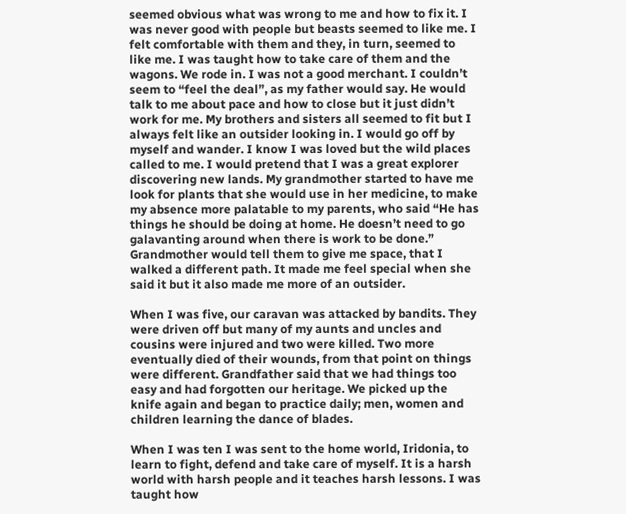seemed obvious what was wrong to me and how to fix it. I was never good with people but beasts seemed to like me. I felt comfortable with them and they, in turn, seemed to like me. I was taught how to take care of them and the wagons. We rode in. I was not a good merchant. I couldn’t seem to “feel the deal”, as my father would say. He would talk to me about pace and how to close but it just didn’t work for me. My brothers and sisters all seemed to fit but I always felt like an outsider looking in. I would go off by myself and wander. I know I was loved but the wild places called to me. I would pretend that I was a great explorer discovering new lands. My grandmother started to have me look for plants that she would use in her medicine, to make my absence more palatable to my parents, who said “He has things he should be doing at home. He doesn’t need to go galavanting around when there is work to be done.” Grandmother would tell them to give me space, that I walked a different path. It made me feel special when she said it but it also made me more of an outsider.

When I was five, our caravan was attacked by bandits. They were driven off but many of my aunts and uncles and cousins were injured and two were killed. Two more eventually died of their wounds, from that point on things were different. Grandfather said that we had things too easy and had forgotten our heritage. We picked up the knife again and began to practice daily; men, women and children learning the dance of blades.

When I was ten I was sent to the home world, Iridonia, to learn to fight, defend and take care of myself. It is a harsh world with harsh people and it teaches harsh lessons. I was taught how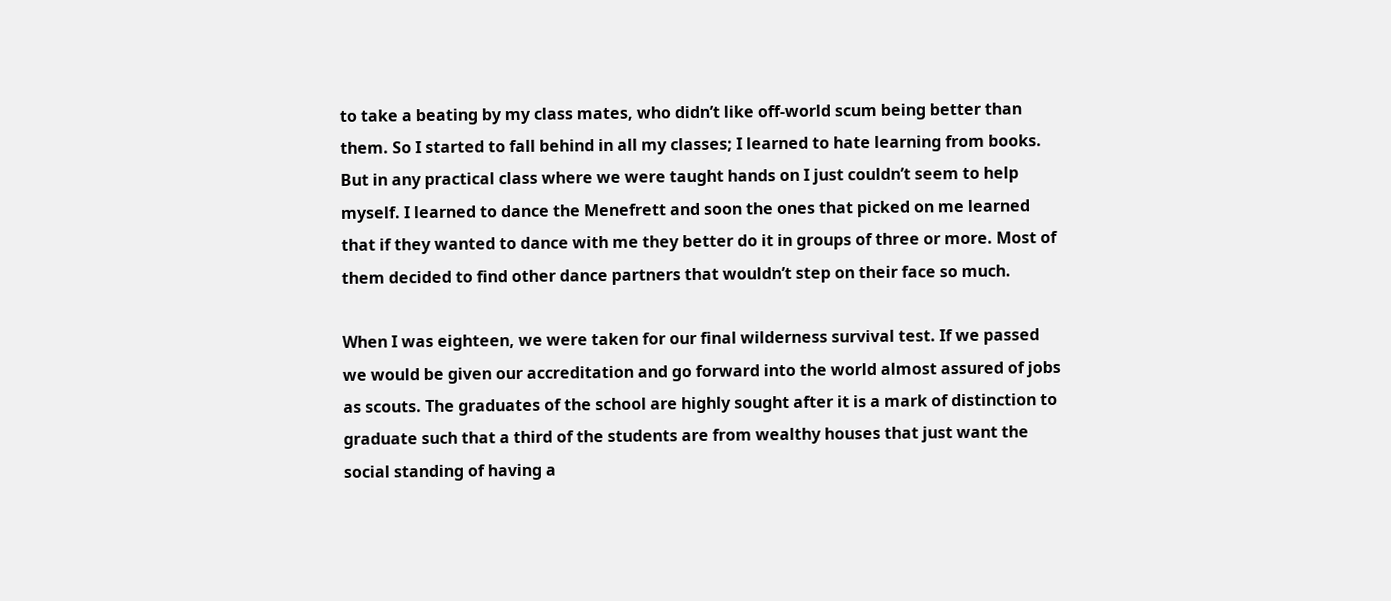to take a beating by my class mates, who didn’t like off-world scum being better than them. So I started to fall behind in all my classes; I learned to hate learning from books. But in any practical class where we were taught hands on I just couldn’t seem to help myself. I learned to dance the Menefrett and soon the ones that picked on me learned that if they wanted to dance with me they better do it in groups of three or more. Most of them decided to find other dance partners that wouldn’t step on their face so much.

When I was eighteen, we were taken for our final wilderness survival test. If we passed we would be given our accreditation and go forward into the world almost assured of jobs as scouts. The graduates of the school are highly sought after it is a mark of distinction to graduate such that a third of the students are from wealthy houses that just want the social standing of having a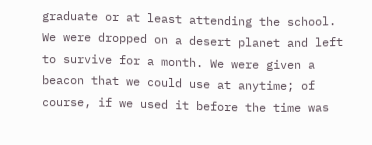graduate or at least attending the school. We were dropped on a desert planet and left to survive for a month. We were given a beacon that we could use at anytime; of course, if we used it before the time was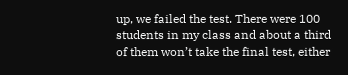up, we failed the test. There were 100 students in my class and about a third of them won’t take the final test, either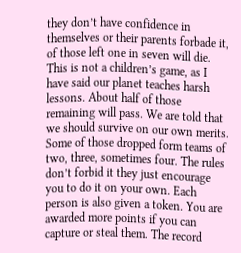they don’t have confidence in themselves or their parents forbade it, of those left one in seven will die. This is not a children’s game, as I have said our planet teaches harsh lessons. About half of those remaining will pass. We are told that we should survive on our own merits. Some of those dropped form teams of two, three, sometimes four. The rules don’t forbid it they just encourage you to do it on your own. Each person is also given a token. You are awarded more points if you can capture or steal them. The record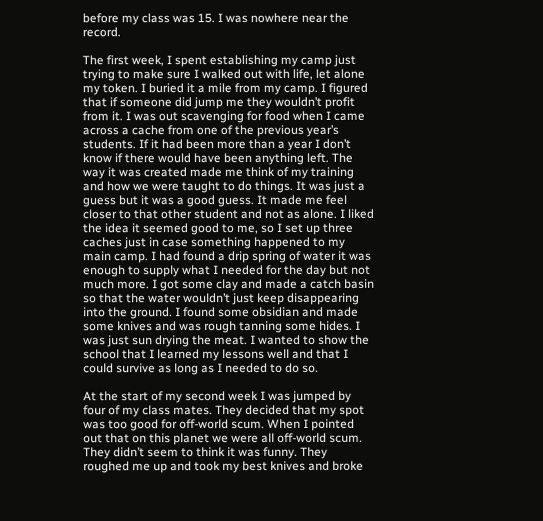before my class was 15. I was nowhere near the record.

The first week, I spent establishing my camp just trying to make sure I walked out with life, let alone my token. I buried it a mile from my camp. I figured that if someone did jump me they wouldn’t profit from it. I was out scavenging for food when I came across a cache from one of the previous year’s students. If it had been more than a year I don’t know if there would have been anything left. The way it was created made me think of my training and how we were taught to do things. It was just a guess but it was a good guess. It made me feel closer to that other student and not as alone. I liked the idea it seemed good to me, so I set up three caches just in case something happened to my main camp. I had found a drip spring of water it was enough to supply what I needed for the day but not much more. I got some clay and made a catch basin so that the water wouldn’t just keep disappearing into the ground. I found some obsidian and made some knives and was rough tanning some hides. I was just sun drying the meat. I wanted to show the school that I learned my lessons well and that I could survive as long as I needed to do so.

At the start of my second week I was jumped by four of my class mates. They decided that my spot was too good for off-world scum. When I pointed out that on this planet we were all off-world scum. They didn’t seem to think it was funny. They roughed me up and took my best knives and broke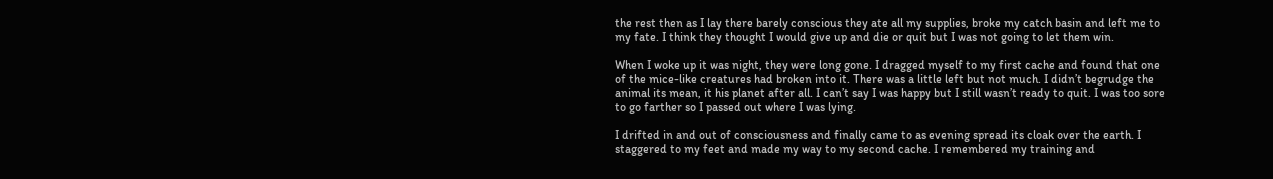the rest then as I lay there barely conscious they ate all my supplies, broke my catch basin and left me to my fate. I think they thought I would give up and die or quit but I was not going to let them win.

When I woke up it was night, they were long gone. I dragged myself to my first cache and found that one of the mice-like creatures had broken into it. There was a little left but not much. I didn’t begrudge the animal its mean, it his planet after all. I can’t say I was happy but I still wasn’t ready to quit. I was too sore to go farther so I passed out where I was lying.

I drifted in and out of consciousness and finally came to as evening spread its cloak over the earth. I staggered to my feet and made my way to my second cache. I remembered my training and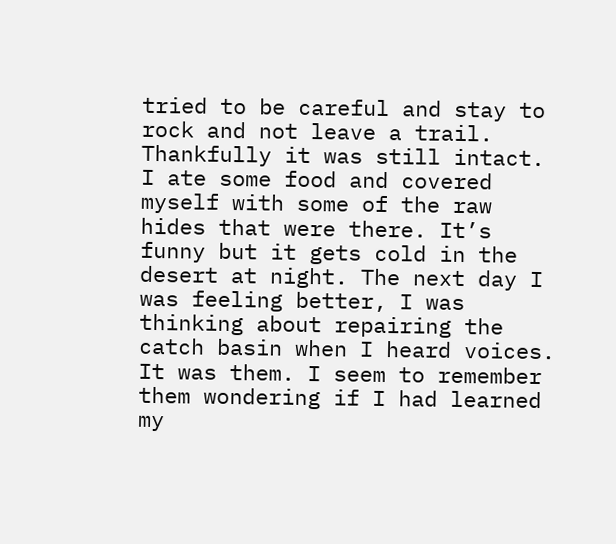tried to be careful and stay to rock and not leave a trail. Thankfully it was still intact. I ate some food and covered myself with some of the raw hides that were there. It’s funny but it gets cold in the desert at night. The next day I was feeling better, I was thinking about repairing the catch basin when I heard voices. It was them. I seem to remember them wondering if I had learned my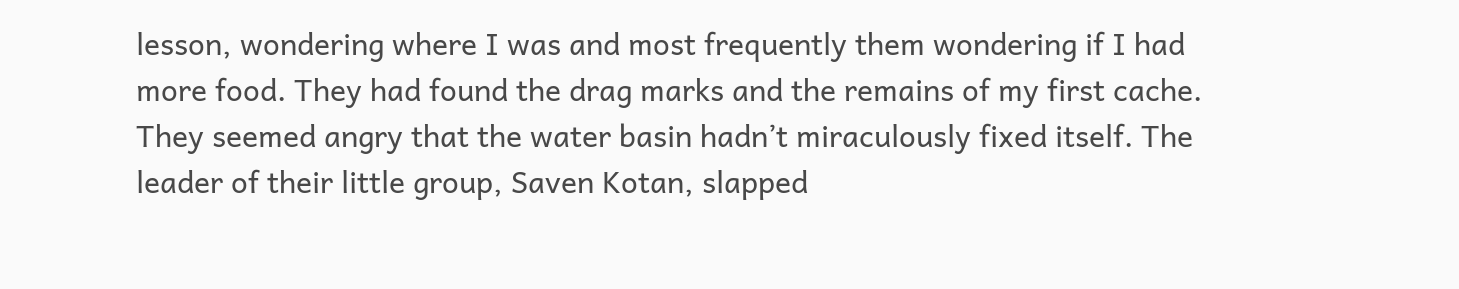lesson, wondering where I was and most frequently them wondering if I had more food. They had found the drag marks and the remains of my first cache. They seemed angry that the water basin hadn’t miraculously fixed itself. The leader of their little group, Saven Kotan, slapped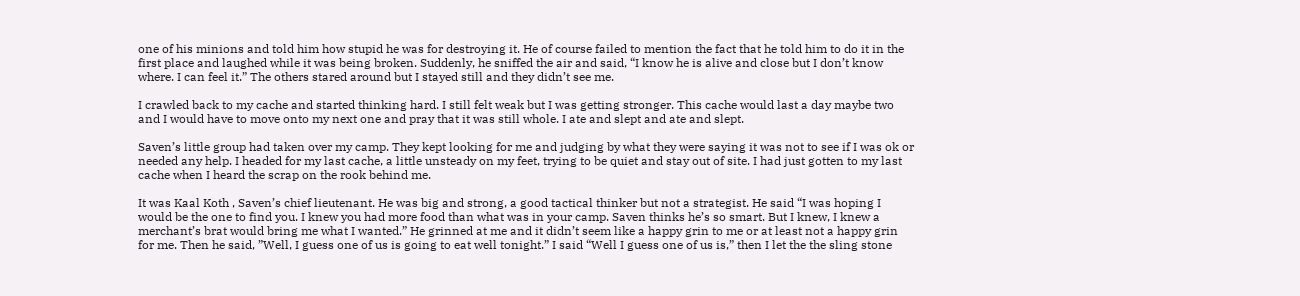one of his minions and told him how stupid he was for destroying it. He of course failed to mention the fact that he told him to do it in the first place and laughed while it was being broken. Suddenly, he sniffed the air and said, “I know he is alive and close but I don’t know where. I can feel it.” The others stared around but I stayed still and they didn’t see me.

I crawled back to my cache and started thinking hard. I still felt weak but I was getting stronger. This cache would last a day maybe two and I would have to move onto my next one and pray that it was still whole. I ate and slept and ate and slept.

Saven’s little group had taken over my camp. They kept looking for me and judging by what they were saying it was not to see if I was ok or needed any help. I headed for my last cache, a little unsteady on my feet, trying to be quiet and stay out of site. I had just gotten to my last cache when I heard the scrap on the rook behind me.

It was Kaal Koth , Saven’s chief lieutenant. He was big and strong, a good tactical thinker but not a strategist. He said “I was hoping I would be the one to find you. I knew you had more food than what was in your camp. Saven thinks he’s so smart. But I knew, I knew a merchant’s brat would bring me what I wanted.” He grinned at me and it didn’t seem like a happy grin to me or at least not a happy grin for me. Then he said, ”Well, I guess one of us is going to eat well tonight.” I said “Well I guess one of us is,” then I let the the sling stone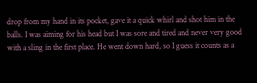drop from my hand in its pocket, gave it a quick whirl and shot him in the balls. I was aiming for his head but I was sore and tired and never very good with a sling in the first place. He went down hard, so I guess it counts as a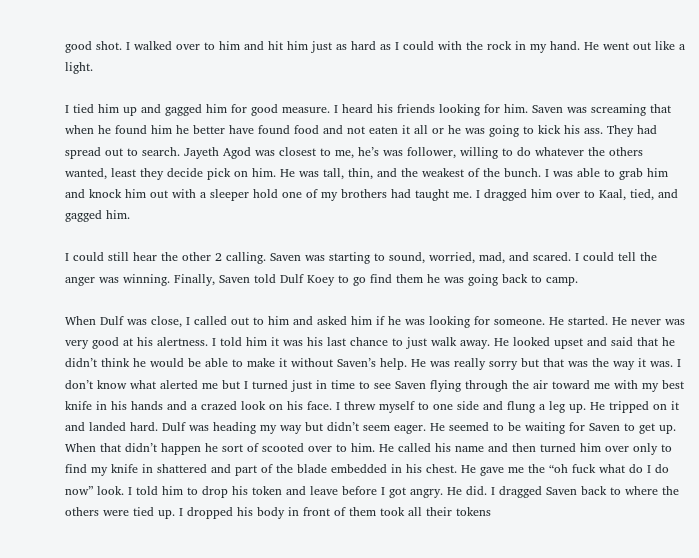good shot. I walked over to him and hit him just as hard as I could with the rock in my hand. He went out like a light.

I tied him up and gagged him for good measure. I heard his friends looking for him. Saven was screaming that when he found him he better have found food and not eaten it all or he was going to kick his ass. They had spread out to search. Jayeth Agod was closest to me, he’s was follower, willing to do whatever the others wanted, least they decide pick on him. He was tall, thin, and the weakest of the bunch. I was able to grab him and knock him out with a sleeper hold one of my brothers had taught me. I dragged him over to Kaal, tied, and gagged him.

I could still hear the other 2 calling. Saven was starting to sound, worried, mad, and scared. I could tell the anger was winning. Finally, Saven told Dulf Koey to go find them he was going back to camp.

When Dulf was close, I called out to him and asked him if he was looking for someone. He started. He never was very good at his alertness. I told him it was his last chance to just walk away. He looked upset and said that he didn’t think he would be able to make it without Saven’s help. He was really sorry but that was the way it was. I don’t know what alerted me but I turned just in time to see Saven flying through the air toward me with my best knife in his hands and a crazed look on his face. I threw myself to one side and flung a leg up. He tripped on it and landed hard. Dulf was heading my way but didn’t seem eager. He seemed to be waiting for Saven to get up. When that didn’t happen he sort of scooted over to him. He called his name and then turned him over only to find my knife in shattered and part of the blade embedded in his chest. He gave me the “oh fuck what do I do now” look. I told him to drop his token and leave before I got angry. He did. I dragged Saven back to where the others were tied up. I dropped his body in front of them took all their tokens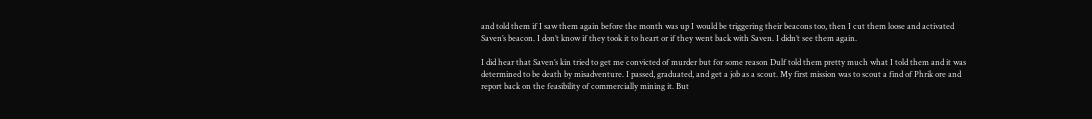and told them if I saw them again before the month was up I would be triggering their beacons too, then I cut them loose and activated Saven’s beacon. I don’t know if they took it to heart or if they went back with Saven. I didn’t see them again.

I did hear that Saven’s kin tried to get me convicted of murder but for some reason Dulf told them pretty much what I told them and it was determined to be death by misadventure. I passed, graduated, and get a job as a scout. My first mission was to scout a find of Phrik ore and report back on the feasibility of commercially mining it. But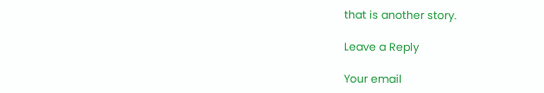that is another story.

Leave a Reply

Your email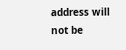address will not be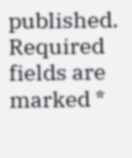published. Required fields are marked *